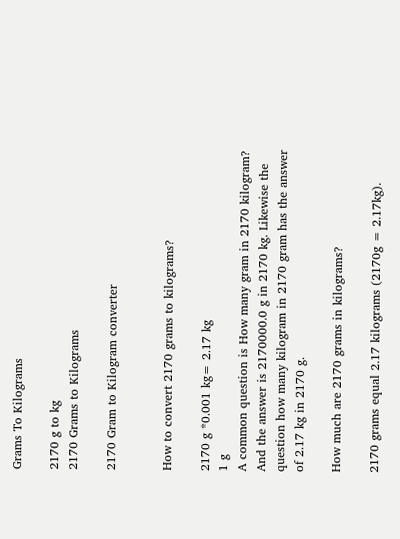Grams To Kilograms

2170 g to kg
2170 Grams to Kilograms

2170 Gram to Kilogram converter


How to convert 2170 grams to kilograms?

2170 g *0.001 kg= 2.17 kg
1 g
A common question is How many gram in 2170 kilogram? And the answer is 2170000.0 g in 2170 kg. Likewise the question how many kilogram in 2170 gram has the answer of 2.17 kg in 2170 g.

How much are 2170 grams in kilograms?

2170 grams equal 2.17 kilograms (2170g = 2.17kg).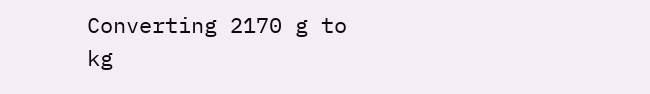Converting 2170 g to kg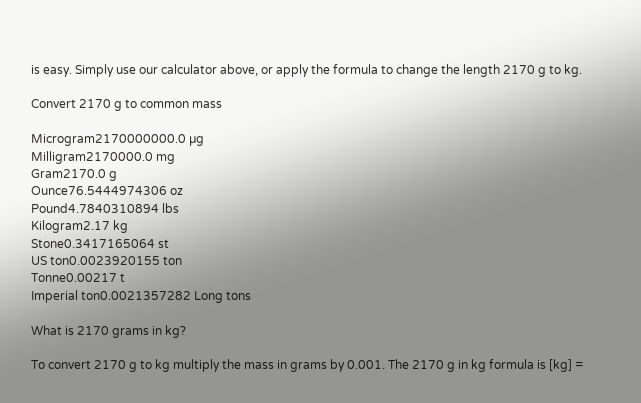is easy. Simply use our calculator above, or apply the formula to change the length 2170 g to kg.

Convert 2170 g to common mass

Microgram2170000000.0 µg
Milligram2170000.0 mg
Gram2170.0 g
Ounce76.5444974306 oz
Pound4.7840310894 lbs
Kilogram2.17 kg
Stone0.3417165064 st
US ton0.0023920155 ton
Tonne0.00217 t
Imperial ton0.0021357282 Long tons

What is 2170 grams in kg?

To convert 2170 g to kg multiply the mass in grams by 0.001. The 2170 g in kg formula is [kg] =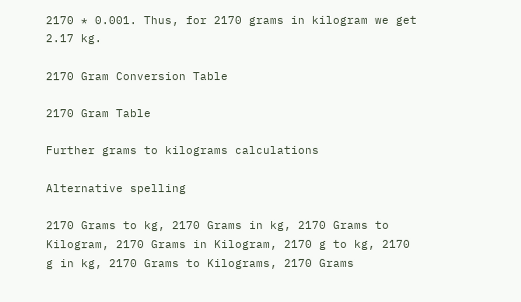2170 * 0.001. Thus, for 2170 grams in kilogram we get 2.17 kg.

2170 Gram Conversion Table

2170 Gram Table

Further grams to kilograms calculations

Alternative spelling

2170 Grams to kg, 2170 Grams in kg, 2170 Grams to Kilogram, 2170 Grams in Kilogram, 2170 g to kg, 2170 g in kg, 2170 Grams to Kilograms, 2170 Grams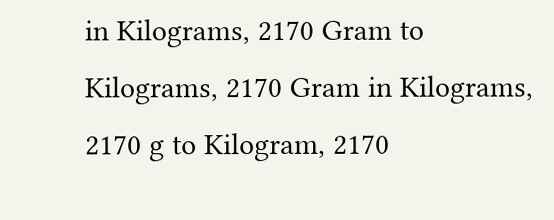in Kilograms, 2170 Gram to Kilograms, 2170 Gram in Kilograms, 2170 g to Kilogram, 2170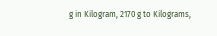g in Kilogram, 2170 g to Kilograms,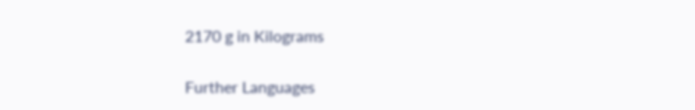2170 g in Kilograms

Further Languages